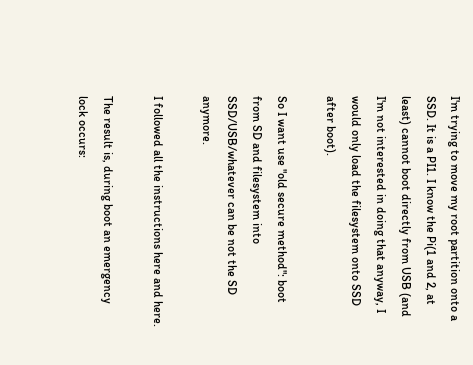I'm trying to move my root partition onto a SSD. It is a PI1. I know the Pi(1 and 2, at least) cannot boot directly from USB (and I'm not interested in doing that anyway, I would only load the filesystem onto SSD after boot).

So I want use "old secure method": boot from SD and filesystem into SSD/USB/whatever can be not the SD anymore.

I followed all the instructions here and here.

The result is, during boot an emergency lock occurs: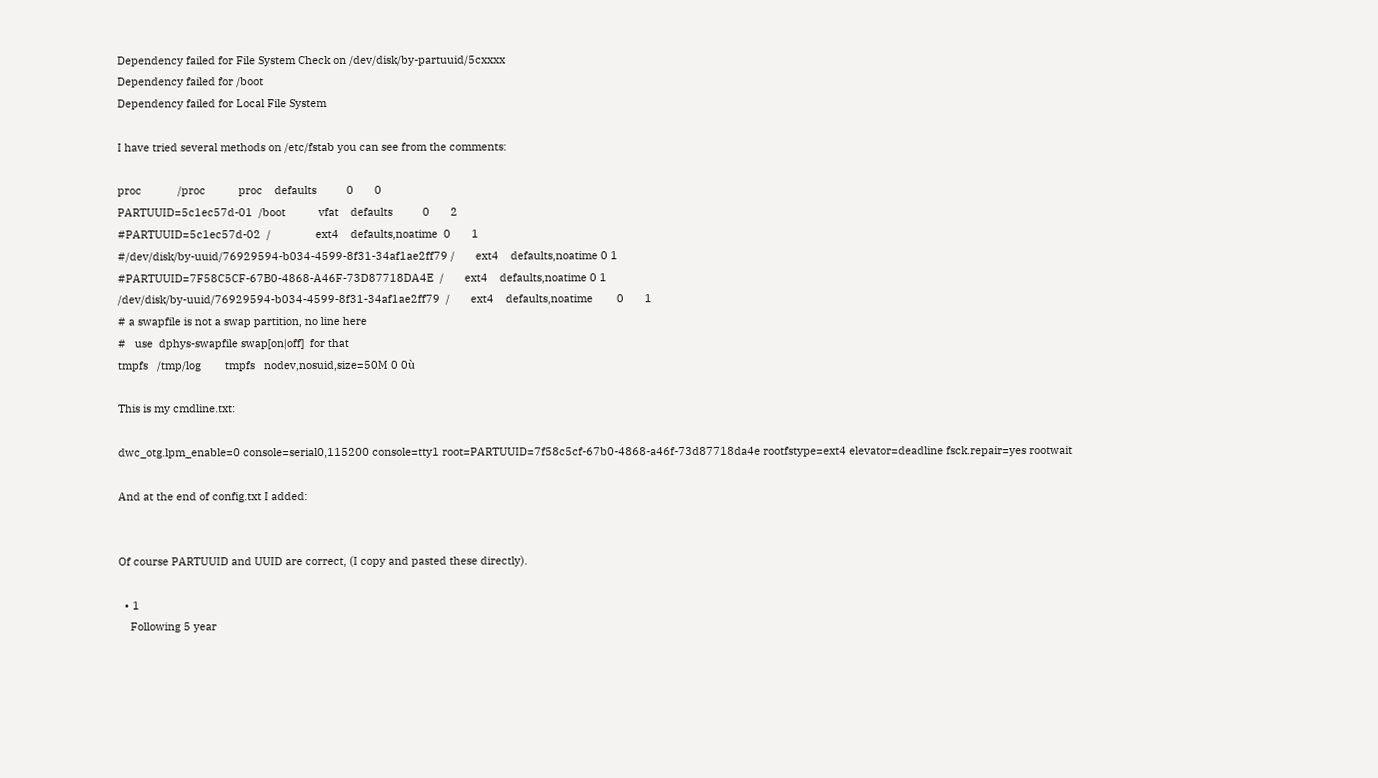Dependency failed for File System Check on /dev/disk/by-partuuid/5cxxxx
Dependency failed for /boot
Dependency failed for Local File System

I have tried several methods on /etc/fstab you can see from the comments:

proc            /proc           proc    defaults          0       0
PARTUUID=5c1ec57d-01  /boot           vfat    defaults          0       2
#PARTUUID=5c1ec57d-02  /               ext4    defaults,noatime  0       1
#/dev/disk/by-uuid/76929594-b034-4599-8f31-34af1ae2ff79 /       ext4    defaults,noatime 0 1
#PARTUUID=7F58C5CF-67B0-4868-A46F-73D87718DA4E  /       ext4    defaults,noatime 0 1
/dev/disk/by-uuid/76929594-b034-4599-8f31-34af1ae2ff79  /       ext4    defaults,noatime        0       1
# a swapfile is not a swap partition, no line here
#   use  dphys-swapfile swap[on|off]  for that
tmpfs   /tmp/log        tmpfs   nodev,nosuid,size=50M 0 0ù

This is my cmdline.txt:

dwc_otg.lpm_enable=0 console=serial0,115200 console=tty1 root=PARTUUID=7f58c5cf-67b0-4868-a46f-73d87718da4e rootfstype=ext4 elevator=deadline fsck.repair=yes rootwait

And at the end of config.txt I added:


Of course PARTUUID and UUID are correct, (I copy and pasted these directly).

  • 1
    Following 5 year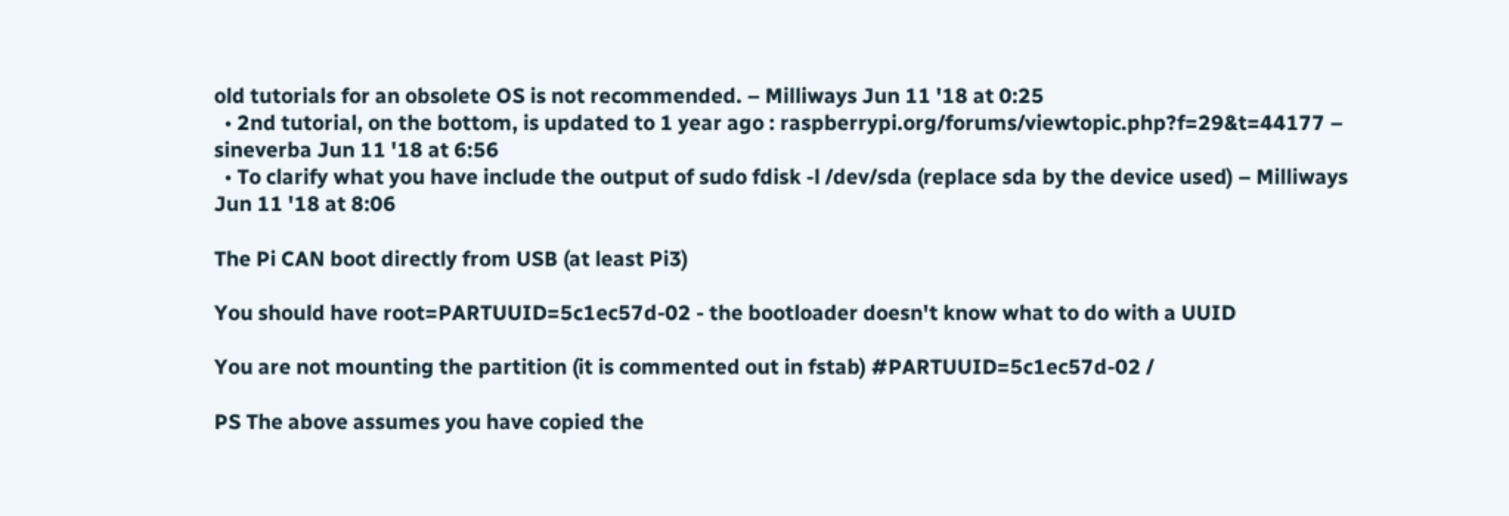old tutorials for an obsolete OS is not recommended. – Milliways Jun 11 '18 at 0:25
  • 2nd tutorial, on the bottom, is updated to 1 year ago : raspberrypi.org/forums/viewtopic.php?f=29&t=44177 – sineverba Jun 11 '18 at 6:56
  • To clarify what you have include the output of sudo fdisk -l /dev/sda (replace sda by the device used) – Milliways Jun 11 '18 at 8:06

The Pi CAN boot directly from USB (at least Pi3)

You should have root=PARTUUID=5c1ec57d-02 - the bootloader doesn't know what to do with a UUID

You are not mounting the partition (it is commented out in fstab) #PARTUUID=5c1ec57d-02 /

PS The above assumes you have copied the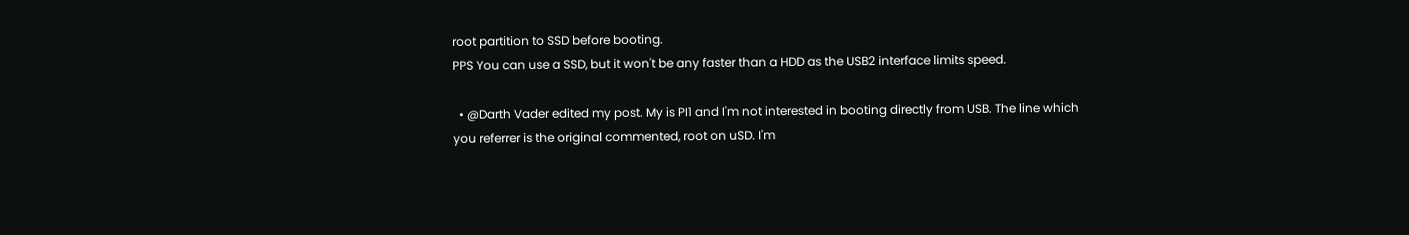root partition to SSD before booting.
PPS You can use a SSD, but it won't be any faster than a HDD as the USB2 interface limits speed.

  • @Darth Vader edited my post. My is PI1 and I'm not interested in booting directly from USB. The line which you referrer is the original commented, root on uSD. I'm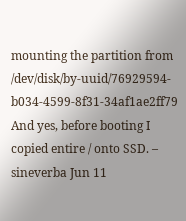mounting the partition from /dev/disk/by-uuid/76929594-b034-4599-8f31-34af1ae2ff79 And yes, before booting I copied entire / onto SSD. – sineverba Jun 11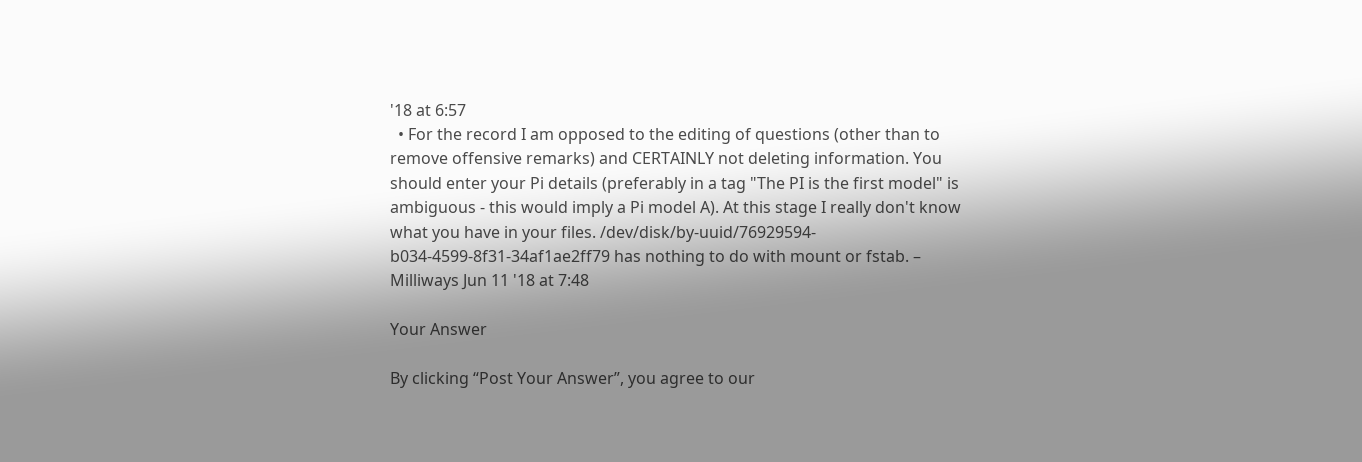'18 at 6:57
  • For the record I am opposed to the editing of questions (other than to remove offensive remarks) and CERTAINLY not deleting information. You should enter your Pi details (preferably in a tag "The PI is the first model" is ambiguous - this would imply a Pi model A). At this stage I really don't know what you have in your files. /dev/disk/by-uuid/76929594-b034-4599-8f31-34af1ae2ff79 has nothing to do with mount or fstab. – Milliways Jun 11 '18 at 7:48

Your Answer

By clicking “Post Your Answer”, you agree to our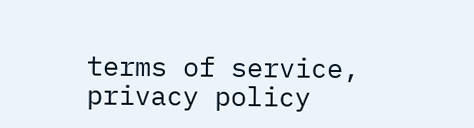terms of service, privacy policy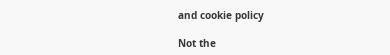and cookie policy

Not the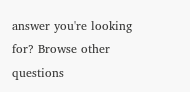answer you're looking for? Browse other questions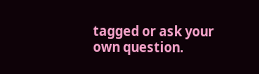tagged or ask your own question.